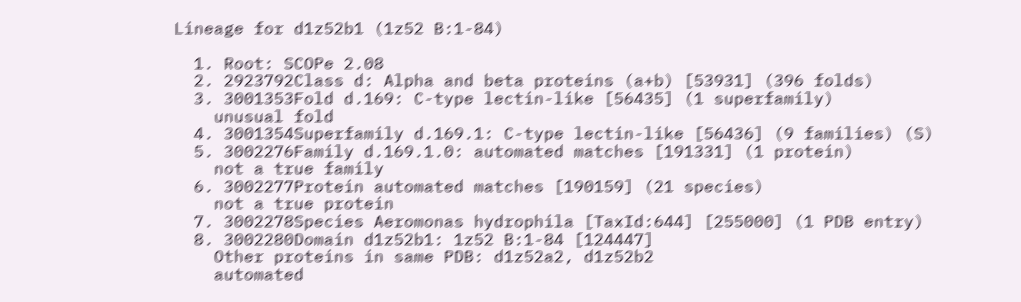Lineage for d1z52b1 (1z52 B:1-84)

  1. Root: SCOPe 2.08
  2. 2923792Class d: Alpha and beta proteins (a+b) [53931] (396 folds)
  3. 3001353Fold d.169: C-type lectin-like [56435] (1 superfamily)
    unusual fold
  4. 3001354Superfamily d.169.1: C-type lectin-like [56436] (9 families) (S)
  5. 3002276Family d.169.1.0: automated matches [191331] (1 protein)
    not a true family
  6. 3002277Protein automated matches [190159] (21 species)
    not a true protein
  7. 3002278Species Aeromonas hydrophila [TaxId:644] [255000] (1 PDB entry)
  8. 3002280Domain d1z52b1: 1z52 B:1-84 [124447]
    Other proteins in same PDB: d1z52a2, d1z52b2
    automated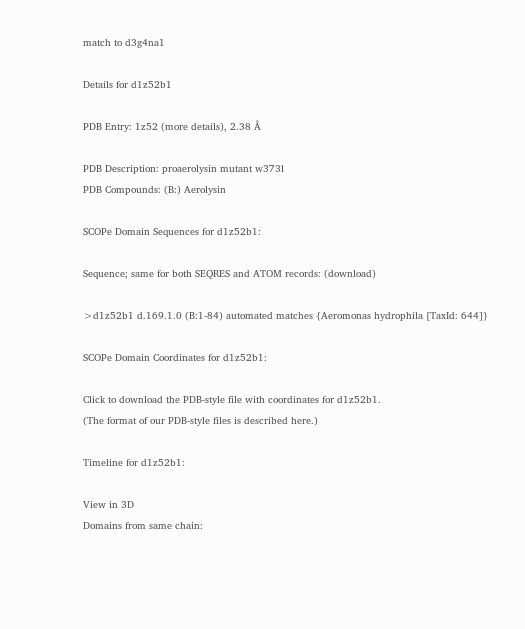match to d3g4na1

Details for d1z52b1

PDB Entry: 1z52 (more details), 2.38 Å

PDB Description: proaerolysin mutant w373l
PDB Compounds: (B:) Aerolysin

SCOPe Domain Sequences for d1z52b1:

Sequence; same for both SEQRES and ATOM records: (download)

>d1z52b1 d.169.1.0 (B:1-84) automated matches {Aeromonas hydrophila [TaxId: 644]}

SCOPe Domain Coordinates for d1z52b1:

Click to download the PDB-style file with coordinates for d1z52b1.
(The format of our PDB-style files is described here.)

Timeline for d1z52b1:

View in 3D
Domains from same chain: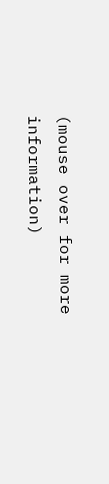(mouse over for more information)